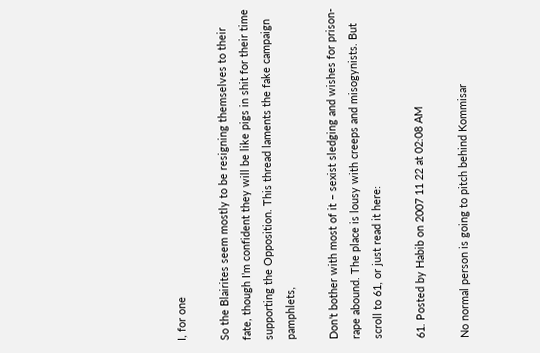I, for one

So the Blairites seem mostly to be resigning themselves to their fate, though I’m confident they will be like pigs in shit for their time supporting the Opposition. This thread laments the fake campaign pamphlets,

Don’t bother with most of it – sexist sledging and wishes for prison-rape abound. The place is lousy with creeps and misogynists. But scroll to 61, or just read it here:

61. Posted by Habib on 2007 11 22 at 02:08 AM

No normal person is going to pitch behind Kommisar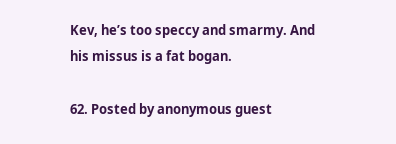Kev, he’s too speccy and smarmy. And his missus is a fat bogan.

62. Posted by anonymous guest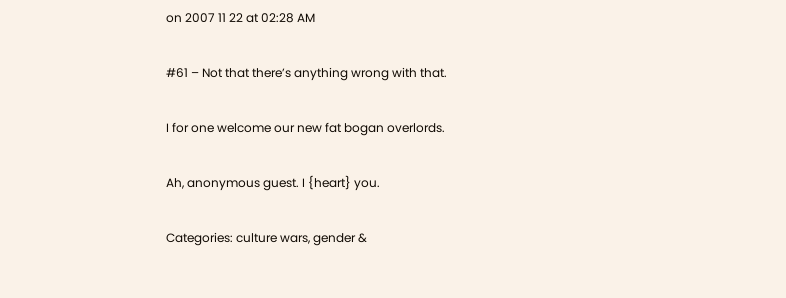on 2007 11 22 at 02:28 AM

#61 – Not that there’s anything wrong with that.

I for one welcome our new fat bogan overlords.

Ah, anonymous guest. I {heart} you.

Categories: culture wars, gender &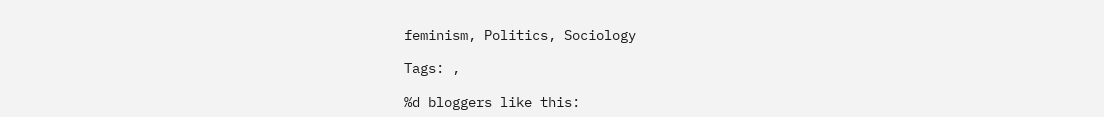feminism, Politics, Sociology

Tags: ,

%d bloggers like this: